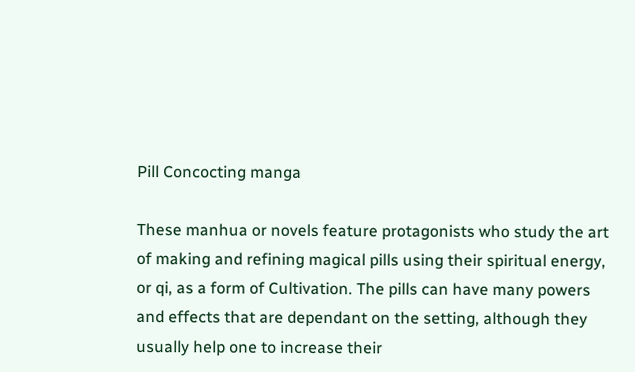Pill Concocting manga

These manhua or novels feature protagonists who study the art of making and refining magical pills using their spiritual energy, or qi, as a form of Cultivation. The pills can have many powers and effects that are dependant on the setting, although they usually help one to increase their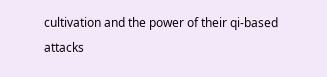cultivation and the power of their qi-based attacks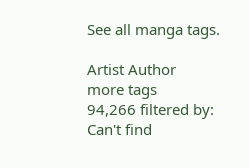See all manga tags.

Artist Author
more tags
94,266 filtered by:
Can't find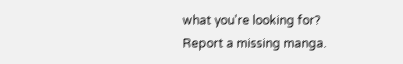what you're looking for?
Report a missing manga.